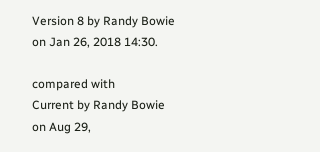Version 8 by Randy Bowie
on Jan 26, 2018 14:30.

compared with
Current by Randy Bowie
on Aug 29,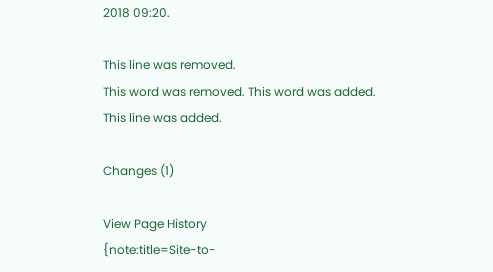2018 09:20.

This line was removed.
This word was removed. This word was added.
This line was added.

Changes (1)

View Page History
{note:title=Site-to-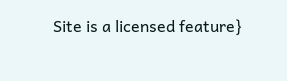Site is a licensed feature}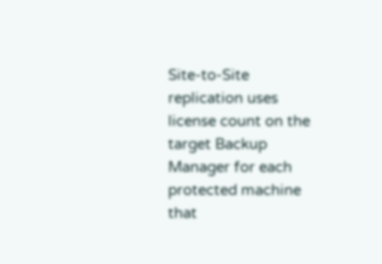Site-to-Site replication uses license count on the target Backup Manager for each protected machine that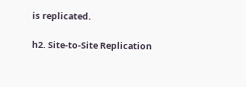is replicated.

h2. Site-to-Site Replication